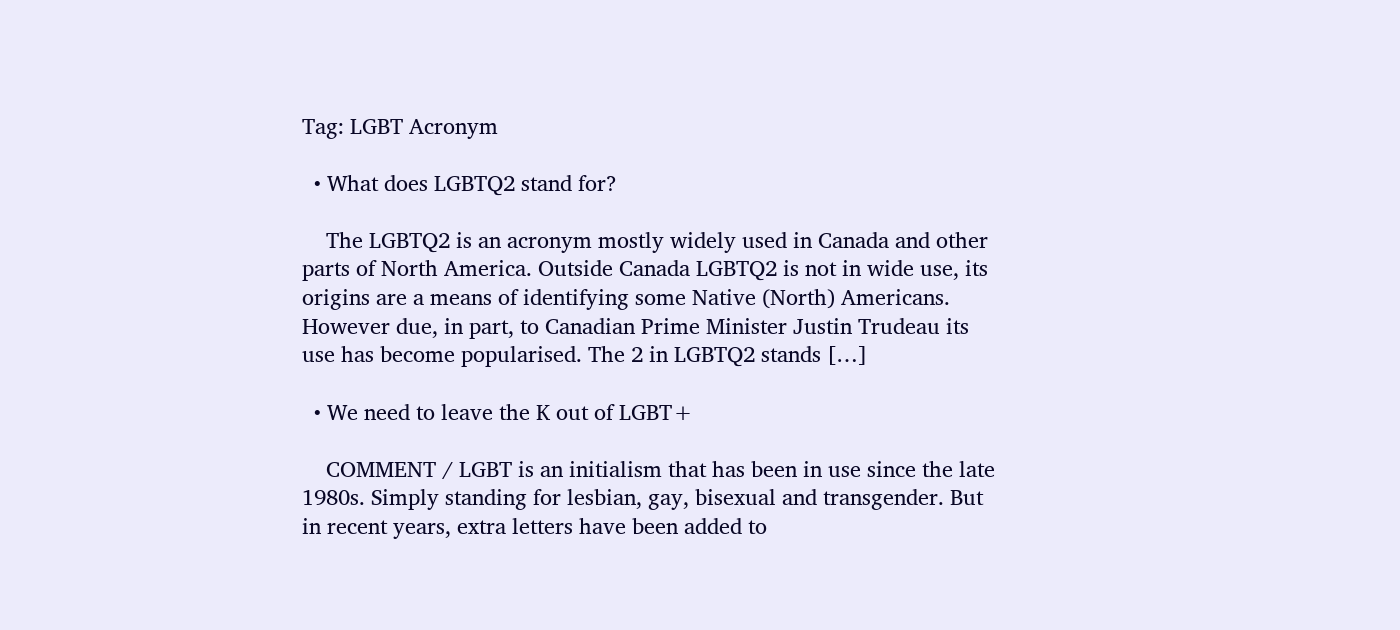Tag: LGBT Acronym

  • What does LGBTQ2 stand for?

    The LGBTQ2 is an acronym mostly widely used in Canada and other parts of North America. Outside Canada LGBTQ2 is not in wide use, its origins are a means of identifying some Native (North) Americans. However due, in part, to Canadian Prime Minister Justin Trudeau its use has become popularised. The 2 in LGBTQ2 stands […]

  • We need to leave the K out of LGBT+

    COMMENT / LGBT is an initialism that has been in use since the late 1980s. Simply standing for lesbian, gay, bisexual and transgender. But in recent years, extra letters have been added to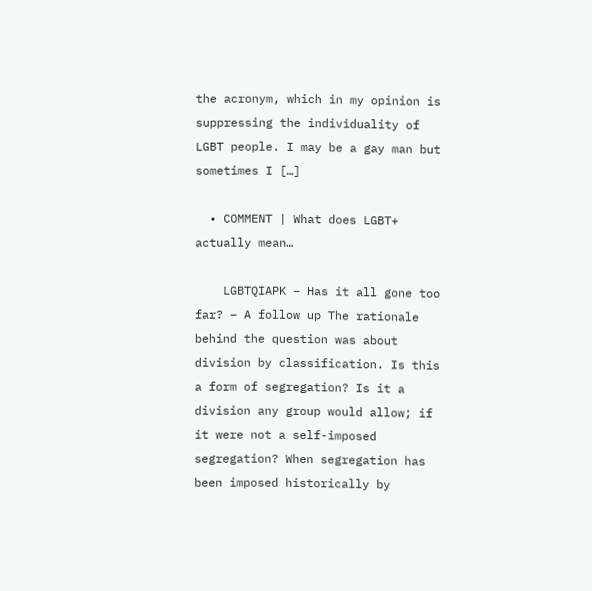the acronym, which in my opinion is suppressing the individuality of LGBT people. I may be a gay man but sometimes I […]

  • COMMENT | What does LGBT+ actually mean…

    LGBTQIAPK – Has it all gone too far? – A follow up The rationale behind the question was about division by classification. Is this a form of segregation? Is it a division any group would allow; if it were not a self-imposed segregation? When segregation has been imposed historically by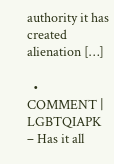authority it has created alienation […]

  • COMMENT | LGBTQIAPK – Has it all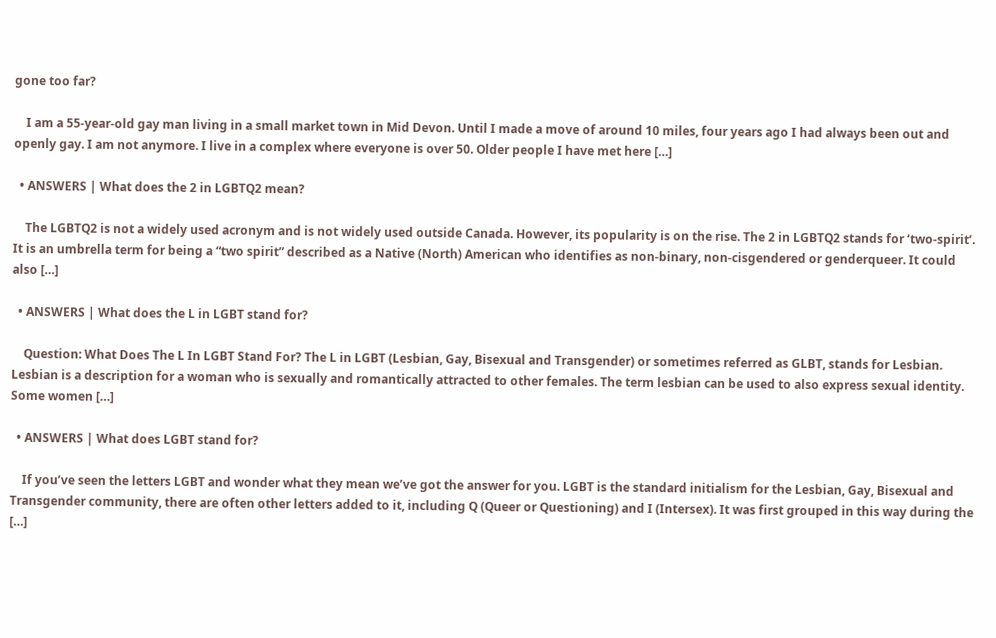gone too far?

    I am a 55-year-old gay man living in a small market town in Mid Devon. Until I made a move of around 10 miles, four years ago I had always been out and openly gay. I am not anymore. I live in a complex where everyone is over 50. Older people I have met here […]

  • ANSWERS | What does the 2 in LGBTQ2 mean?

    The LGBTQ2 is not a widely used acronym and is not widely used outside Canada. However, its popularity is on the rise. The 2 in LGBTQ2 stands for ‘two-spirit’. It is an umbrella term for being a “two spirit” described as a Native (North) American who identifies as non-binary, non-cisgendered or genderqueer. It could also […]

  • ANSWERS | What does the L in LGBT stand for?

    Question: What Does The L In LGBT Stand For? The L in LGBT (Lesbian, Gay, Bisexual and Transgender) or sometimes referred as GLBT, stands for Lesbian. Lesbian is a description for a woman who is sexually and romantically attracted to other females. The term lesbian can be used to also express sexual identity. Some women […]

  • ANSWERS | What does LGBT stand for?

    If you’ve seen the letters LGBT and wonder what they mean we’ve got the answer for you. LGBT is the standard initialism for the Lesbian, Gay, Bisexual and Transgender community, there are often other letters added to it, including Q (Queer or Questioning) and I (Intersex). It was first grouped in this way during the […]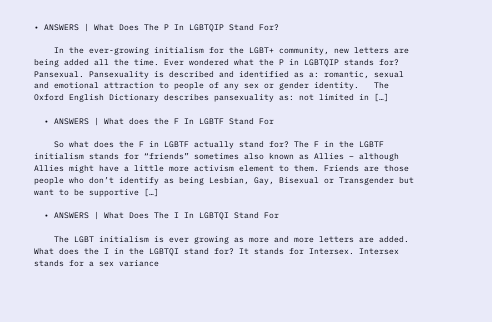• ANSWERS | What Does The P In LGBTQIP Stand For?

    In the ever-growing initialism for the LGBT+ community, new letters are being added all the time. Ever wondered what the P in LGBTQIP stands for?   Pansexual. Pansexuality is described and identified as a: romantic, sexual and emotional attraction to people of any sex or gender identity.   The Oxford English Dictionary describes pansexuality as: not limited in […]

  • ANSWERS | What does the F In LGBTF Stand For

    So what does the F in LGBTF actually stand for? The F in the LGBTF initialism stands for “friends” sometimes also known as Allies – although Allies might have a little more activism element to them. Friends are those people who don’t identify as being Lesbian, Gay, Bisexual or Transgender but want to be supportive […]

  • ANSWERS | What Does The I In LGBTQI Stand For

    The LGBT initialism is ever growing as more and more letters are added. What does the I in the LGBTQI stand for? It stands for Intersex. Intersex stands for a sex variance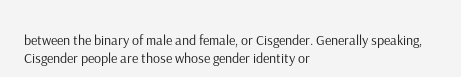between the binary of male and female, or Cisgender. Generally speaking, Cisgender people are those whose gender identity or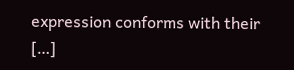expression conforms with their […]